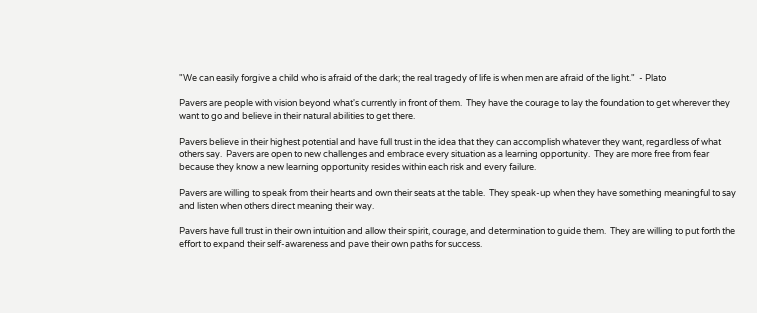"We can easily forgive a child who is afraid of the dark; the real tragedy of life is when men are afraid of the light."  - Plato

Pavers are people with vision beyond what's currently in front of them.  They have the courage to lay the foundation to get wherever they want to go and believe in their natural abilities to get there.

Pavers believe in their highest potential and have full trust in the idea that they can accomplish whatever they want, regardless of what others say.  Pavers are open to new challenges and embrace every situation as a learning opportunity.  They are more free from fear because they know a new learning opportunity resides within each risk and every failure.

Pavers are willing to speak from their hearts and own their seats at the table.  They speak-up when they have something meaningful to say and listen when others direct meaning their way.

Pavers have full trust in their own intuition and allow their spirit, courage, and determination to guide them.  They are willing to put forth the effort to expand their self-awareness and pave their own paths for success.